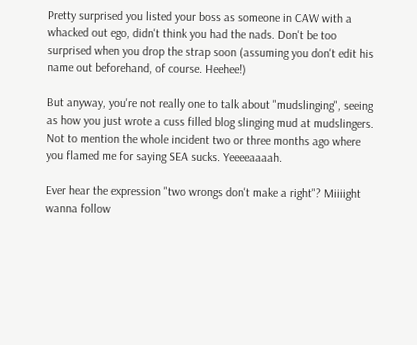Pretty surprised you listed your boss as someone in CAW with a whacked out ego, didn't think you had the nads. Don't be too surprised when you drop the strap soon (assuming you don't edit his name out beforehand, of course. Heehee!)

But anyway, you're not really one to talk about "mudslinging", seeing as how you just wrote a cuss filled blog slinging mud at mudslingers. Not to mention the whole incident two or three months ago where you flamed me for saying SEA sucks. Yeeeeaaaah.

Ever hear the expression "two wrongs don't make a right"? Miiiight wanna follow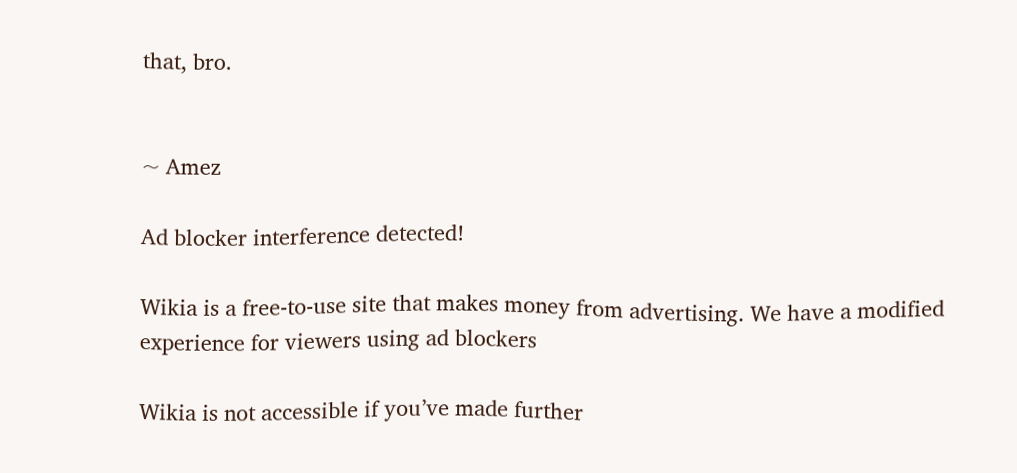that, bro.


~ Amez

Ad blocker interference detected!

Wikia is a free-to-use site that makes money from advertising. We have a modified experience for viewers using ad blockers

Wikia is not accessible if you’ve made further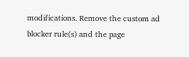modifications. Remove the custom ad blocker rule(s) and the page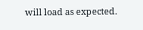will load as expected.